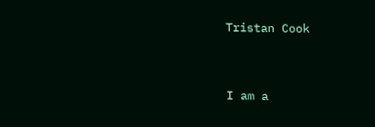Tristan Cook


I am a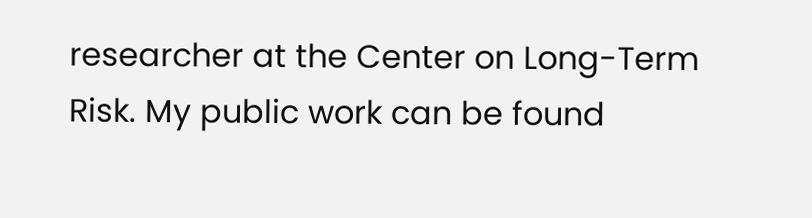researcher at the Center on Long-Term Risk. My public work can be found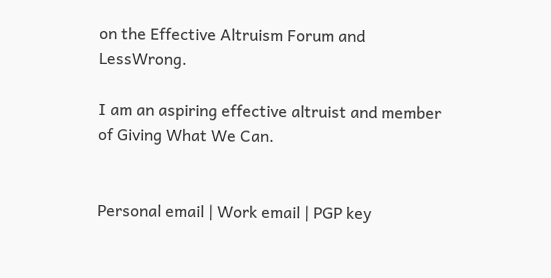on the Effective Altruism Forum and LessWrong.

I am an aspiring effective altruist and member of Giving What We Can.


Personal email | Work email | PGP key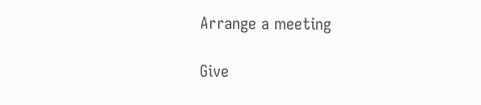Arrange a meeting

Give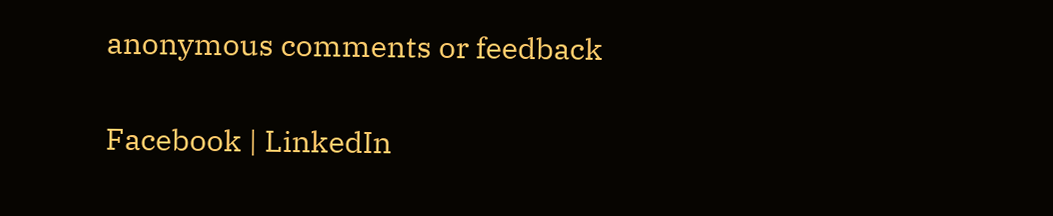anonymous comments or feedback

Facebook | LinkedIn